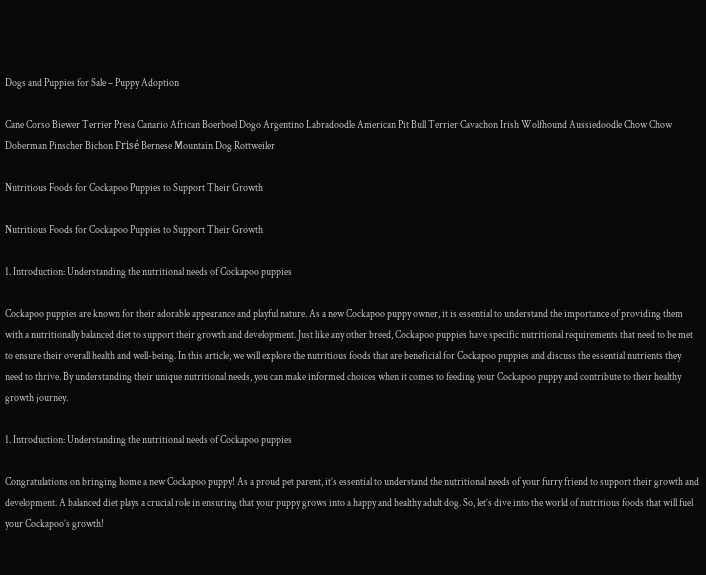Dogs and Puppies for Sale – Puppy Adoption

Cane Corso Biewer Terrier Presa Canario African Boerboel Dogo Argentino Labradoodle American Pit Bull Terrier Cavachon Irish Wolfhound Aussiedoodle Chow Chow Doberman Pinscher Bichon Frisé Bernese Mountain Dog Rottweiler

Nutritious Foods for Cockapoo Puppies to Support Their Growth

Nutritious Foods for Cockapoo Puppies to Support Their Growth

1. Introduction: Understanding the nutritional needs of Cockapoo puppies

Cockapoo puppies are known for their adorable appearance and playful nature. As a new Cockapoo puppy owner, it is essential to understand the importance of providing them with a nutritionally balanced diet to support their growth and development. Just like any other breed, Cockapoo puppies have specific nutritional requirements that need to be met to ensure their overall health and well-being. In this article, we will explore the nutritious foods that are beneficial for Cockapoo puppies and discuss the essential nutrients they need to thrive. By understanding their unique nutritional needs, you can make informed choices when it comes to feeding your Cockapoo puppy and contribute to their healthy growth journey.

1. Introduction: Understanding the nutritional needs of Cockapoo puppies

Congratulations on bringing home a new Cockapoo puppy! As a proud pet parent, it’s essential to understand the nutritional needs of your furry friend to support their growth and development. A balanced diet plays a crucial role in ensuring that your puppy grows into a happy and healthy adult dog. So, let’s dive into the world of nutritious foods that will fuel your Cockapoo’s growth!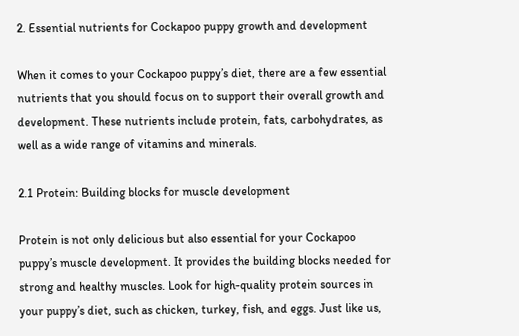2. Essential nutrients for Cockapoo puppy growth and development

When it comes to your Cockapoo puppy’s diet, there are a few essential nutrients that you should focus on to support their overall growth and development. These nutrients include protein, fats, carbohydrates, as well as a wide range of vitamins and minerals.

2.1 Protein: Building blocks for muscle development

Protein is not only delicious but also essential for your Cockapoo puppy’s muscle development. It provides the building blocks needed for strong and healthy muscles. Look for high-quality protein sources in your puppy’s diet, such as chicken, turkey, fish, and eggs. Just like us,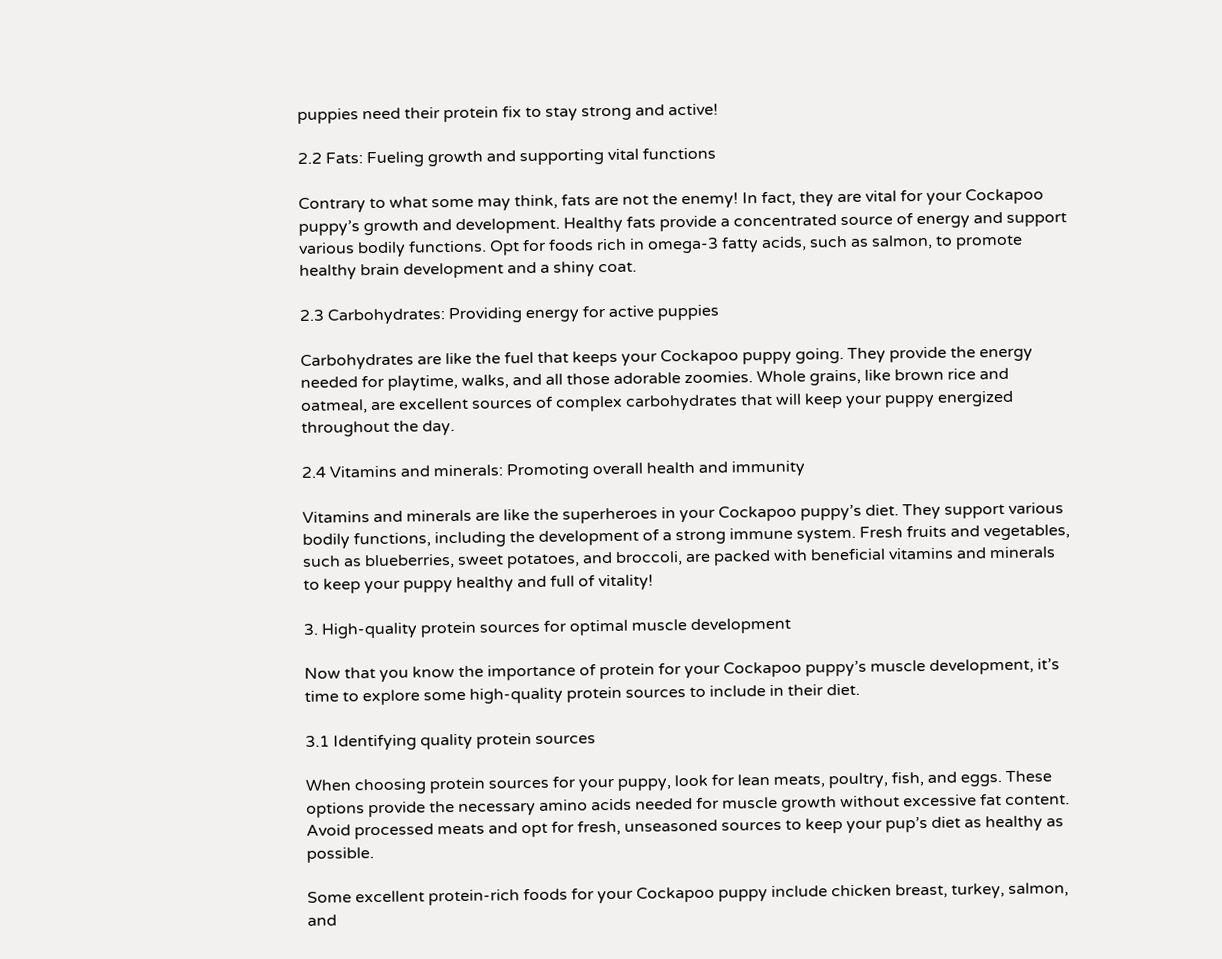puppies need their protein fix to stay strong and active!

2.2 Fats: Fueling growth and supporting vital functions

Contrary to what some may think, fats are not the enemy! In fact, they are vital for your Cockapoo puppy’s growth and development. Healthy fats provide a concentrated source of energy and support various bodily functions. Opt for foods rich in omega-3 fatty acids, such as salmon, to promote healthy brain development and a shiny coat.

2.3 Carbohydrates: Providing energy for active puppies

Carbohydrates are like the fuel that keeps your Cockapoo puppy going. They provide the energy needed for playtime, walks, and all those adorable zoomies. Whole grains, like brown rice and oatmeal, are excellent sources of complex carbohydrates that will keep your puppy energized throughout the day.

2.4 Vitamins and minerals: Promoting overall health and immunity

Vitamins and minerals are like the superheroes in your Cockapoo puppy’s diet. They support various bodily functions, including the development of a strong immune system. Fresh fruits and vegetables, such as blueberries, sweet potatoes, and broccoli, are packed with beneficial vitamins and minerals to keep your puppy healthy and full of vitality!

3. High-quality protein sources for optimal muscle development

Now that you know the importance of protein for your Cockapoo puppy’s muscle development, it’s time to explore some high-quality protein sources to include in their diet.

3.1 Identifying quality protein sources

When choosing protein sources for your puppy, look for lean meats, poultry, fish, and eggs. These options provide the necessary amino acids needed for muscle growth without excessive fat content. Avoid processed meats and opt for fresh, unseasoned sources to keep your pup’s diet as healthy as possible.

Some excellent protein-rich foods for your Cockapoo puppy include chicken breast, turkey, salmon, and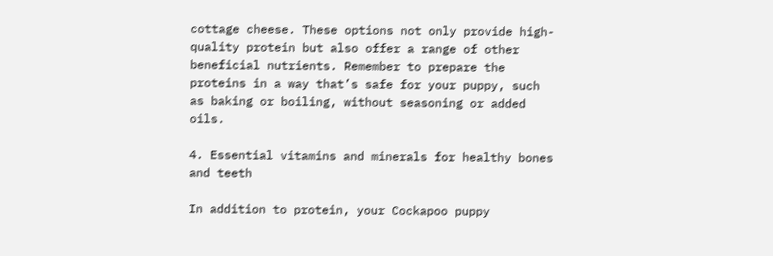cottage cheese. These options not only provide high-quality protein but also offer a range of other beneficial nutrients. Remember to prepare the proteins in a way that’s safe for your puppy, such as baking or boiling, without seasoning or added oils.

4. Essential vitamins and minerals for healthy bones and teeth

In addition to protein, your Cockapoo puppy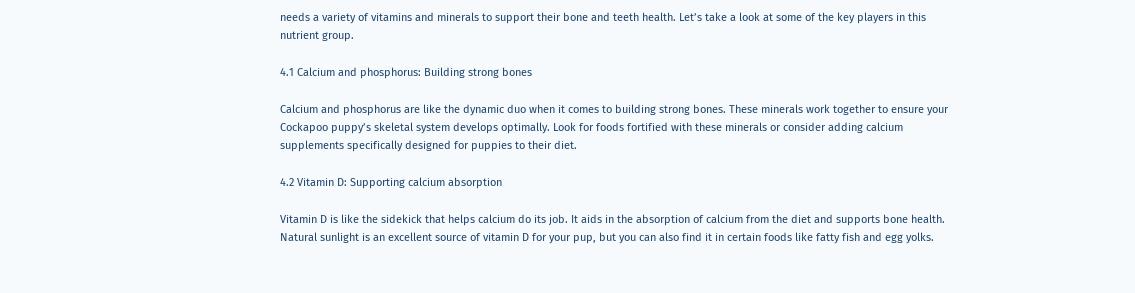needs a variety of vitamins and minerals to support their bone and teeth health. Let’s take a look at some of the key players in this nutrient group.

4.1 Calcium and phosphorus: Building strong bones

Calcium and phosphorus are like the dynamic duo when it comes to building strong bones. These minerals work together to ensure your Cockapoo puppy’s skeletal system develops optimally. Look for foods fortified with these minerals or consider adding calcium supplements specifically designed for puppies to their diet.

4.2 Vitamin D: Supporting calcium absorption

Vitamin D is like the sidekick that helps calcium do its job. It aids in the absorption of calcium from the diet and supports bone health. Natural sunlight is an excellent source of vitamin D for your pup, but you can also find it in certain foods like fatty fish and egg yolks.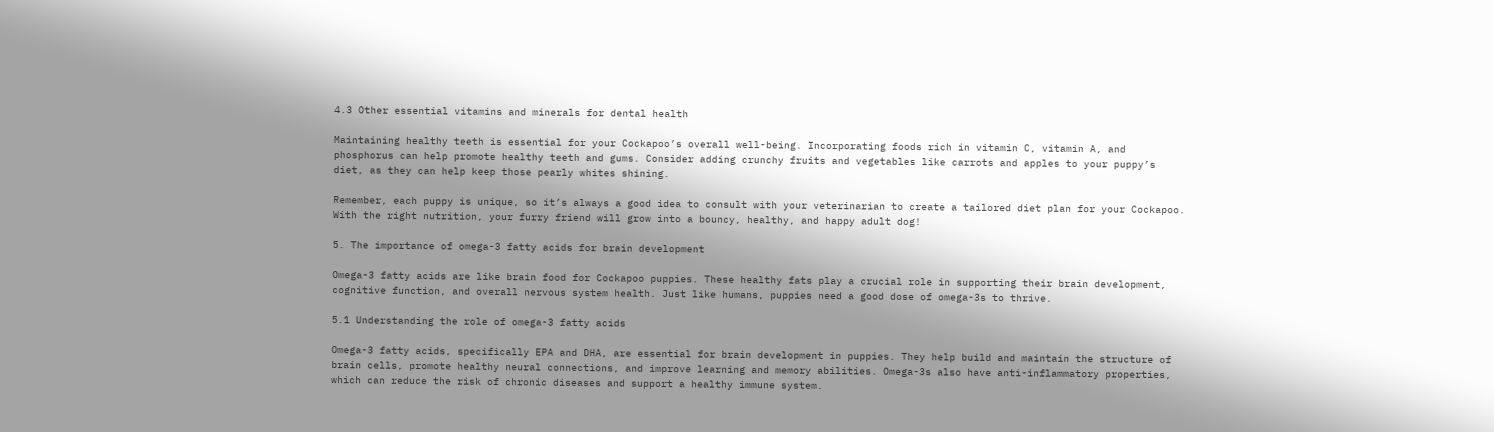4.3 Other essential vitamins and minerals for dental health

Maintaining healthy teeth is essential for your Cockapoo’s overall well-being. Incorporating foods rich in vitamin C, vitamin A, and phosphorus can help promote healthy teeth and gums. Consider adding crunchy fruits and vegetables like carrots and apples to your puppy’s diet, as they can help keep those pearly whites shining.

Remember, each puppy is unique, so it’s always a good idea to consult with your veterinarian to create a tailored diet plan for your Cockapoo. With the right nutrition, your furry friend will grow into a bouncy, healthy, and happy adult dog!

5. The importance of omega-3 fatty acids for brain development

Omega-3 fatty acids are like brain food for Cockapoo puppies. These healthy fats play a crucial role in supporting their brain development, cognitive function, and overall nervous system health. Just like humans, puppies need a good dose of omega-3s to thrive.

5.1 Understanding the role of omega-3 fatty acids

Omega-3 fatty acids, specifically EPA and DHA, are essential for brain development in puppies. They help build and maintain the structure of brain cells, promote healthy neural connections, and improve learning and memory abilities. Omega-3s also have anti-inflammatory properties, which can reduce the risk of chronic diseases and support a healthy immune system.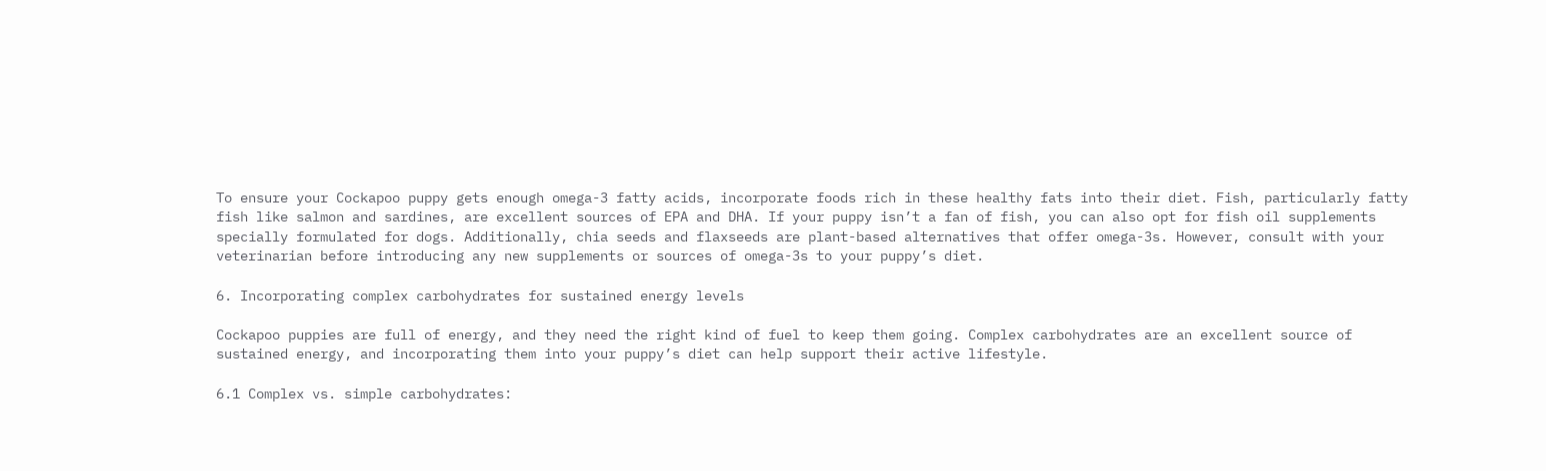To ensure your Cockapoo puppy gets enough omega-3 fatty acids, incorporate foods rich in these healthy fats into their diet. Fish, particularly fatty fish like salmon and sardines, are excellent sources of EPA and DHA. If your puppy isn’t a fan of fish, you can also opt for fish oil supplements specially formulated for dogs. Additionally, chia seeds and flaxseeds are plant-based alternatives that offer omega-3s. However, consult with your veterinarian before introducing any new supplements or sources of omega-3s to your puppy’s diet.

6. Incorporating complex carbohydrates for sustained energy levels

Cockapoo puppies are full of energy, and they need the right kind of fuel to keep them going. Complex carbohydrates are an excellent source of sustained energy, and incorporating them into your puppy’s diet can help support their active lifestyle.

6.1 Complex vs. simple carbohydrates: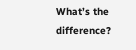What’s the difference?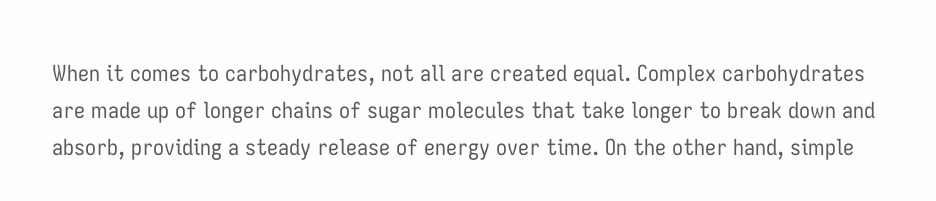When it comes to carbohydrates, not all are created equal. Complex carbohydrates are made up of longer chains of sugar molecules that take longer to break down and absorb, providing a steady release of energy over time. On the other hand, simple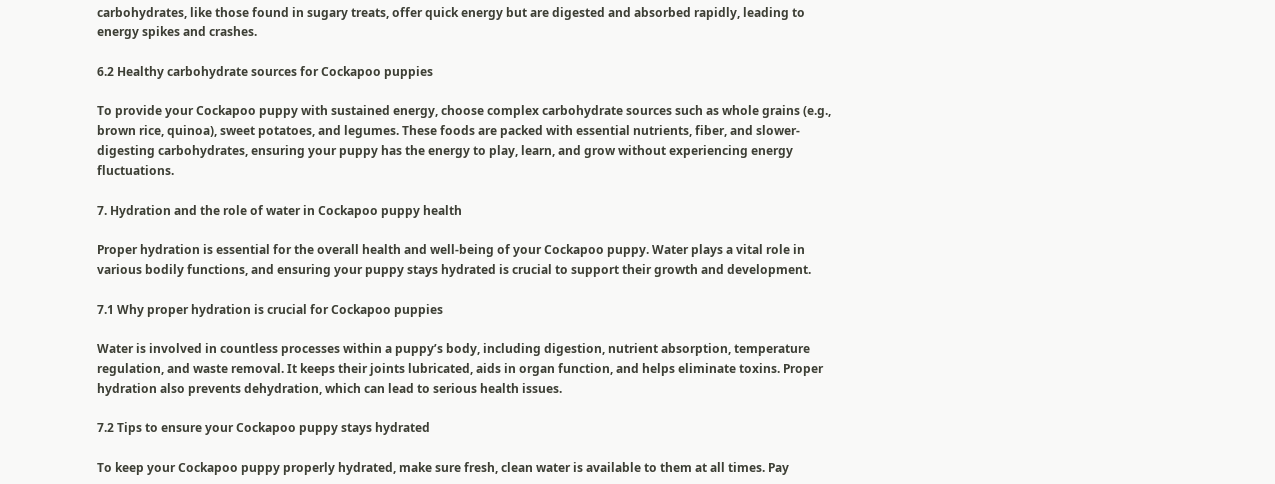carbohydrates, like those found in sugary treats, offer quick energy but are digested and absorbed rapidly, leading to energy spikes and crashes.

6.2 Healthy carbohydrate sources for Cockapoo puppies

To provide your Cockapoo puppy with sustained energy, choose complex carbohydrate sources such as whole grains (e.g., brown rice, quinoa), sweet potatoes, and legumes. These foods are packed with essential nutrients, fiber, and slower-digesting carbohydrates, ensuring your puppy has the energy to play, learn, and grow without experiencing energy fluctuations.

7. Hydration and the role of water in Cockapoo puppy health

Proper hydration is essential for the overall health and well-being of your Cockapoo puppy. Water plays a vital role in various bodily functions, and ensuring your puppy stays hydrated is crucial to support their growth and development.

7.1 Why proper hydration is crucial for Cockapoo puppies

Water is involved in countless processes within a puppy’s body, including digestion, nutrient absorption, temperature regulation, and waste removal. It keeps their joints lubricated, aids in organ function, and helps eliminate toxins. Proper hydration also prevents dehydration, which can lead to serious health issues.

7.2 Tips to ensure your Cockapoo puppy stays hydrated

To keep your Cockapoo puppy properly hydrated, make sure fresh, clean water is available to them at all times. Pay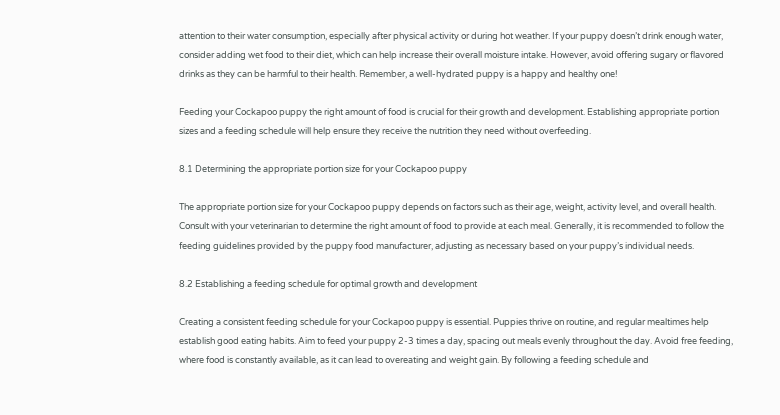attention to their water consumption, especially after physical activity or during hot weather. If your puppy doesn’t drink enough water, consider adding wet food to their diet, which can help increase their overall moisture intake. However, avoid offering sugary or flavored drinks as they can be harmful to their health. Remember, a well-hydrated puppy is a happy and healthy one!

Feeding your Cockapoo puppy the right amount of food is crucial for their growth and development. Establishing appropriate portion sizes and a feeding schedule will help ensure they receive the nutrition they need without overfeeding.

8.1 Determining the appropriate portion size for your Cockapoo puppy

The appropriate portion size for your Cockapoo puppy depends on factors such as their age, weight, activity level, and overall health. Consult with your veterinarian to determine the right amount of food to provide at each meal. Generally, it is recommended to follow the feeding guidelines provided by the puppy food manufacturer, adjusting as necessary based on your puppy’s individual needs.

8.2 Establishing a feeding schedule for optimal growth and development

Creating a consistent feeding schedule for your Cockapoo puppy is essential. Puppies thrive on routine, and regular mealtimes help establish good eating habits. Aim to feed your puppy 2-3 times a day, spacing out meals evenly throughout the day. Avoid free feeding, where food is constantly available, as it can lead to overeating and weight gain. By following a feeding schedule and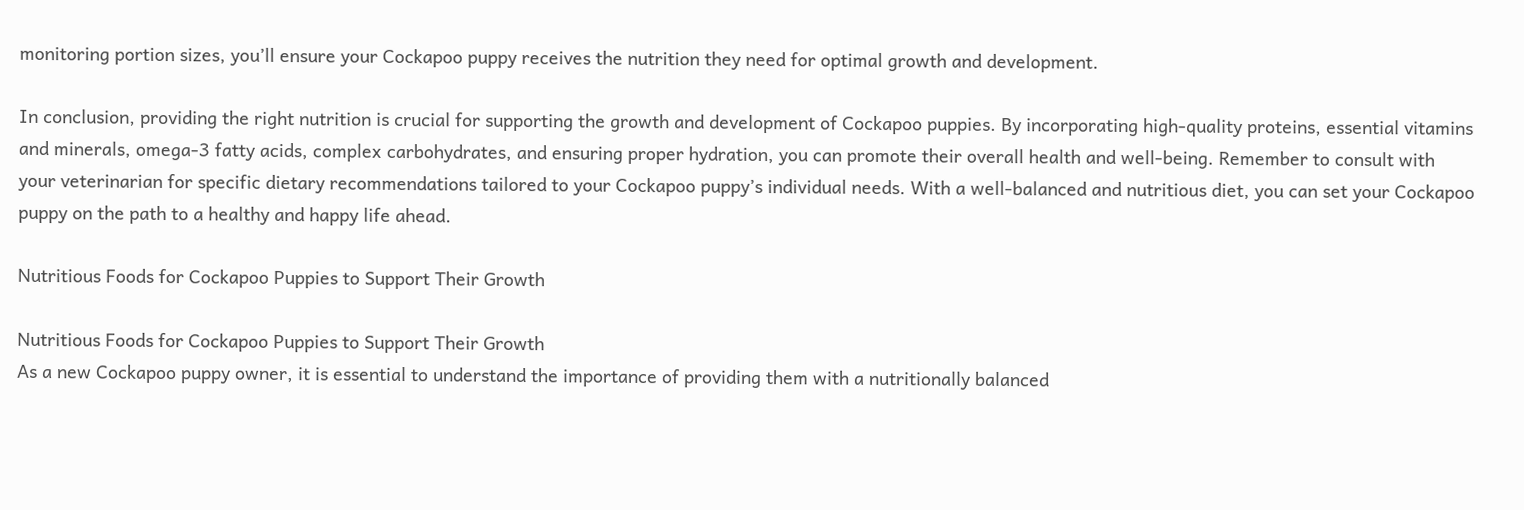monitoring portion sizes, you’ll ensure your Cockapoo puppy receives the nutrition they need for optimal growth and development.

In conclusion, providing the right nutrition is crucial for supporting the growth and development of Cockapoo puppies. By incorporating high-quality proteins, essential vitamins and minerals, omega-3 fatty acids, complex carbohydrates, and ensuring proper hydration, you can promote their overall health and well-being. Remember to consult with your veterinarian for specific dietary recommendations tailored to your Cockapoo puppy’s individual needs. With a well-balanced and nutritious diet, you can set your Cockapoo puppy on the path to a healthy and happy life ahead.

Nutritious Foods for Cockapoo Puppies to Support Their Growth

Nutritious Foods for Cockapoo Puppies to Support Their Growth
As a new Cockapoo puppy owner, it is essential to understand the importance of providing them with a nutritionally balanced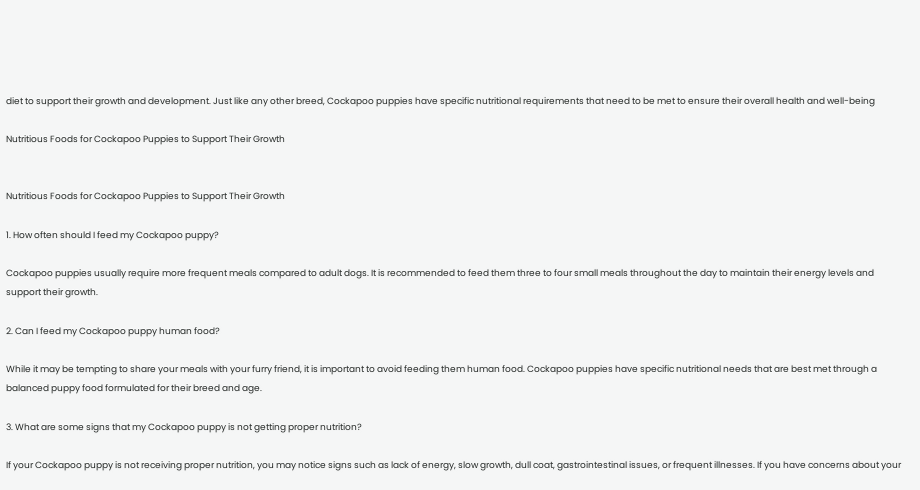diet to support their growth and development. Just like any other breed, Cockapoo puppies have specific nutritional requirements that need to be met to ensure their overall health and well-being

Nutritious Foods for Cockapoo Puppies to Support Their Growth


Nutritious Foods for Cockapoo Puppies to Support Their Growth

1. How often should I feed my Cockapoo puppy?

Cockapoo puppies usually require more frequent meals compared to adult dogs. It is recommended to feed them three to four small meals throughout the day to maintain their energy levels and support their growth.

2. Can I feed my Cockapoo puppy human food?

While it may be tempting to share your meals with your furry friend, it is important to avoid feeding them human food. Cockapoo puppies have specific nutritional needs that are best met through a balanced puppy food formulated for their breed and age.

3. What are some signs that my Cockapoo puppy is not getting proper nutrition?

If your Cockapoo puppy is not receiving proper nutrition, you may notice signs such as lack of energy, slow growth, dull coat, gastrointestinal issues, or frequent illnesses. If you have concerns about your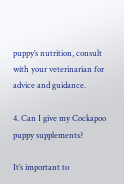puppy’s nutrition, consult with your veterinarian for advice and guidance.

4. Can I give my Cockapoo puppy supplements?

It’s important to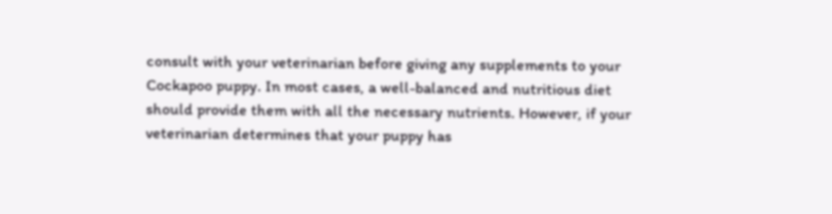consult with your veterinarian before giving any supplements to your Cockapoo puppy. In most cases, a well-balanced and nutritious diet should provide them with all the necessary nutrients. However, if your veterinarian determines that your puppy has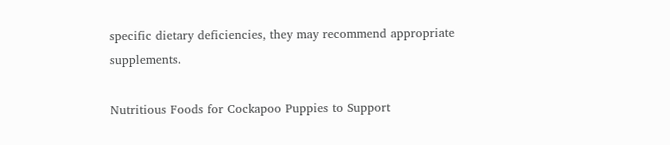specific dietary deficiencies, they may recommend appropriate supplements.

Nutritious Foods for Cockapoo Puppies to Support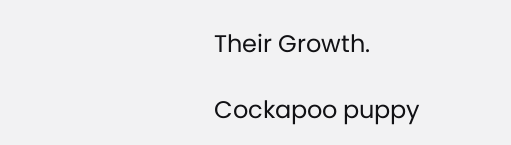Their Growth.

Cockapoo puppy